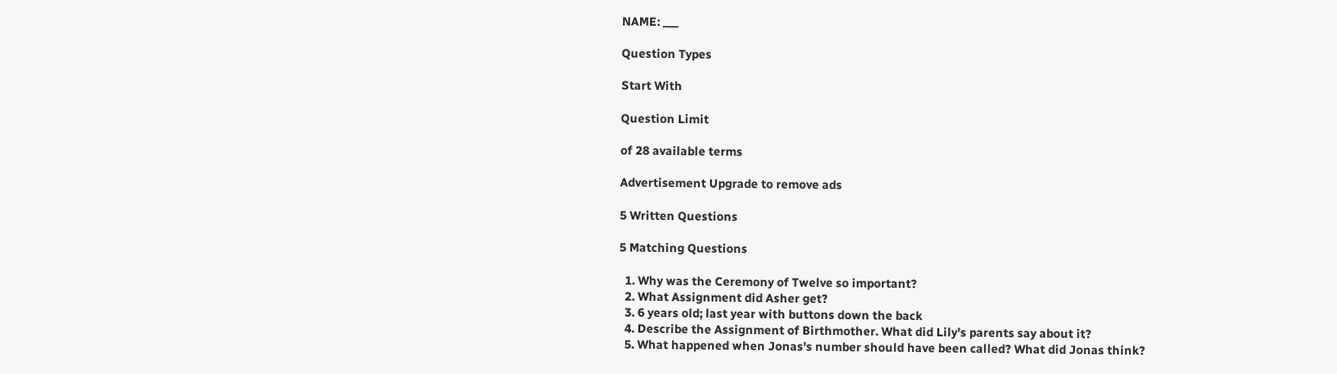NAME: ___

Question Types

Start With

Question Limit

of 28 available terms

Advertisement Upgrade to remove ads

5 Written Questions

5 Matching Questions

  1. Why was the Ceremony of Twelve so important?
  2. What Assignment did Asher get?
  3. 6 years old; last year with buttons down the back
  4. Describe the Assignment of Birthmother. What did Lily's parents say about it?
  5. What happened when Jonas's number should have been called? What did Jonas think?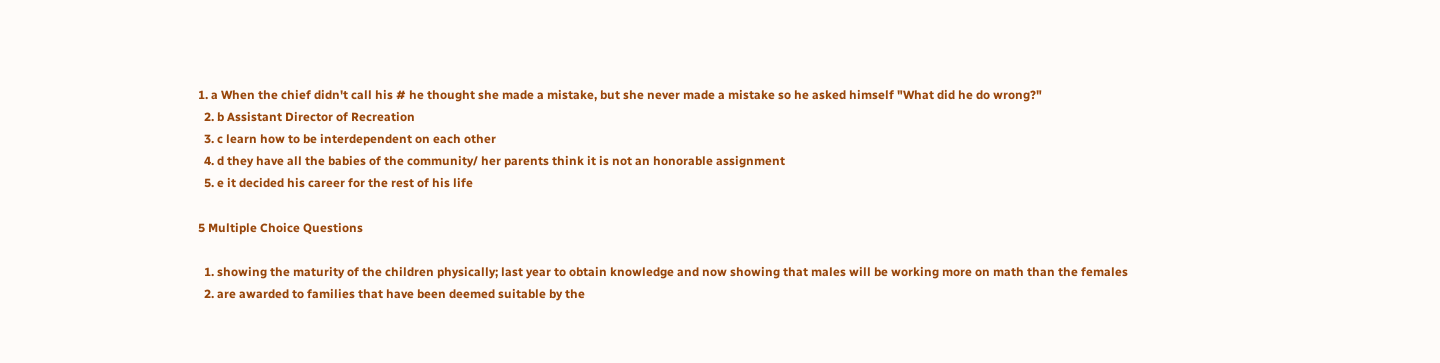1. a When the chief didn't call his # he thought she made a mistake, but she never made a mistake so he asked himself "What did he do wrong?"
  2. b Assistant Director of Recreation
  3. c learn how to be interdependent on each other
  4. d they have all the babies of the community/ her parents think it is not an honorable assignment
  5. e it decided his career for the rest of his life

5 Multiple Choice Questions

  1. showing the maturity of the children physically; last year to obtain knowledge and now showing that males will be working more on math than the females
  2. are awarded to families that have been deemed suitable by the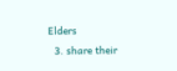Elders
  3. share their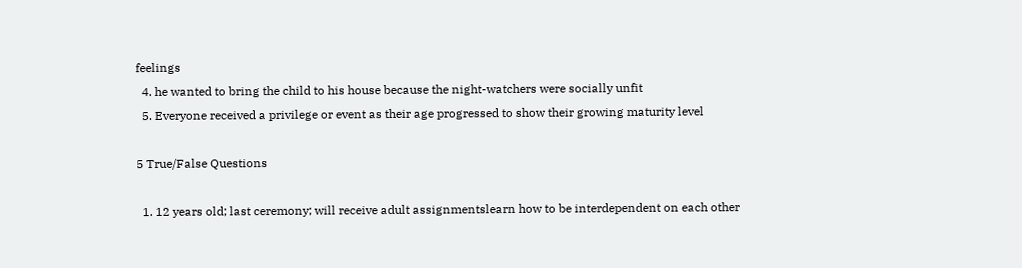feelings
  4. he wanted to bring the child to his house because the night-watchers were socially unfit
  5. Everyone received a privilege or event as their age progressed to show their growing maturity level

5 True/False Questions

  1. 12 years old; last ceremony; will receive adult assignmentslearn how to be interdependent on each other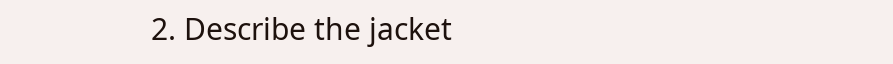2. Describe the jacket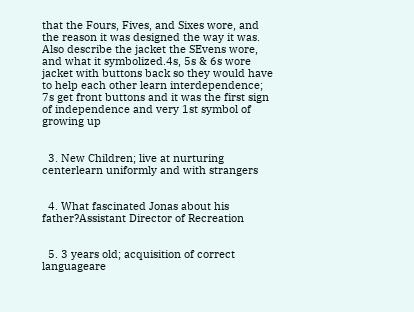that the Fours, Fives, and Sixes wore, and the reason it was designed the way it was. Also describe the jacket the SEvens wore, and what it symbolized.4s, 5s & 6s wore jacket with buttons back so they would have to help each other learn interdependence; 7s get front buttons and it was the first sign of independence and very 1st symbol of growing up


  3. New Children; live at nurturing centerlearn uniformly and with strangers


  4. What fascinated Jonas about his father?Assistant Director of Recreation


  5. 3 years old; acquisition of correct languageare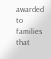awarded to families that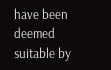have been deemed suitable by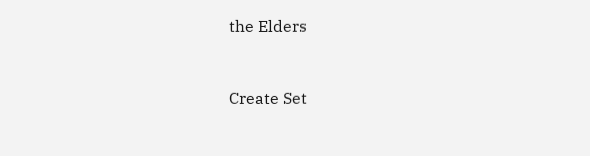the Elders


Create Set